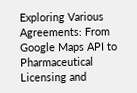Exploring Various Agreements: From Google Maps API to Pharmaceutical Licensing and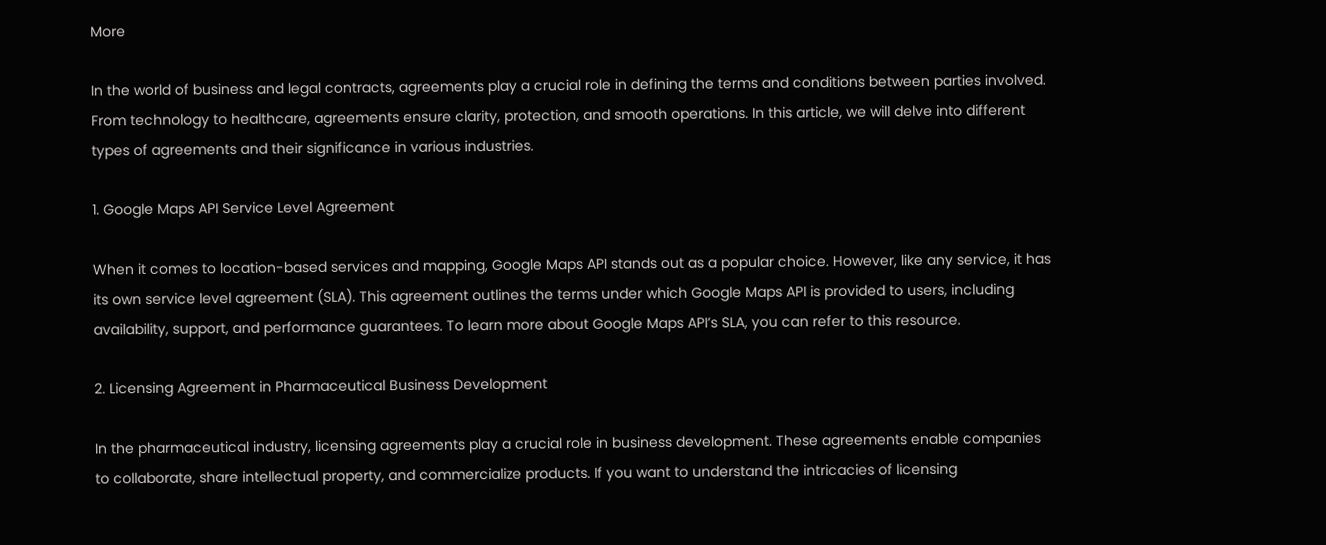More

In the world of business and legal contracts, agreements play a crucial role in defining the terms and conditions between parties involved. From technology to healthcare, agreements ensure clarity, protection, and smooth operations. In this article, we will delve into different types of agreements and their significance in various industries.

1. Google Maps API Service Level Agreement

When it comes to location-based services and mapping, Google Maps API stands out as a popular choice. However, like any service, it has its own service level agreement (SLA). This agreement outlines the terms under which Google Maps API is provided to users, including availability, support, and performance guarantees. To learn more about Google Maps API’s SLA, you can refer to this resource.

2. Licensing Agreement in Pharmaceutical Business Development

In the pharmaceutical industry, licensing agreements play a crucial role in business development. These agreements enable companies to collaborate, share intellectual property, and commercialize products. If you want to understand the intricacies of licensing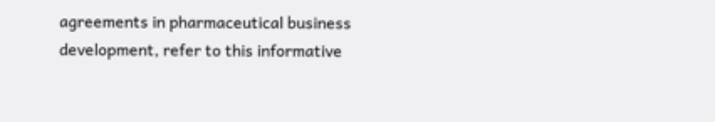agreements in pharmaceutical business development, refer to this informative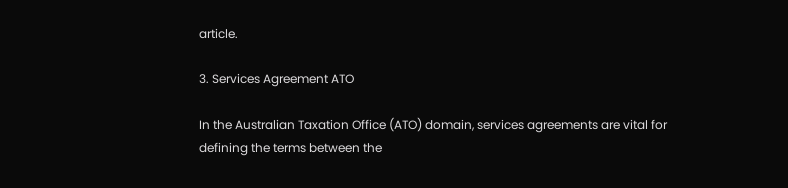article.

3. Services Agreement ATO

In the Australian Taxation Office (ATO) domain, services agreements are vital for defining the terms between the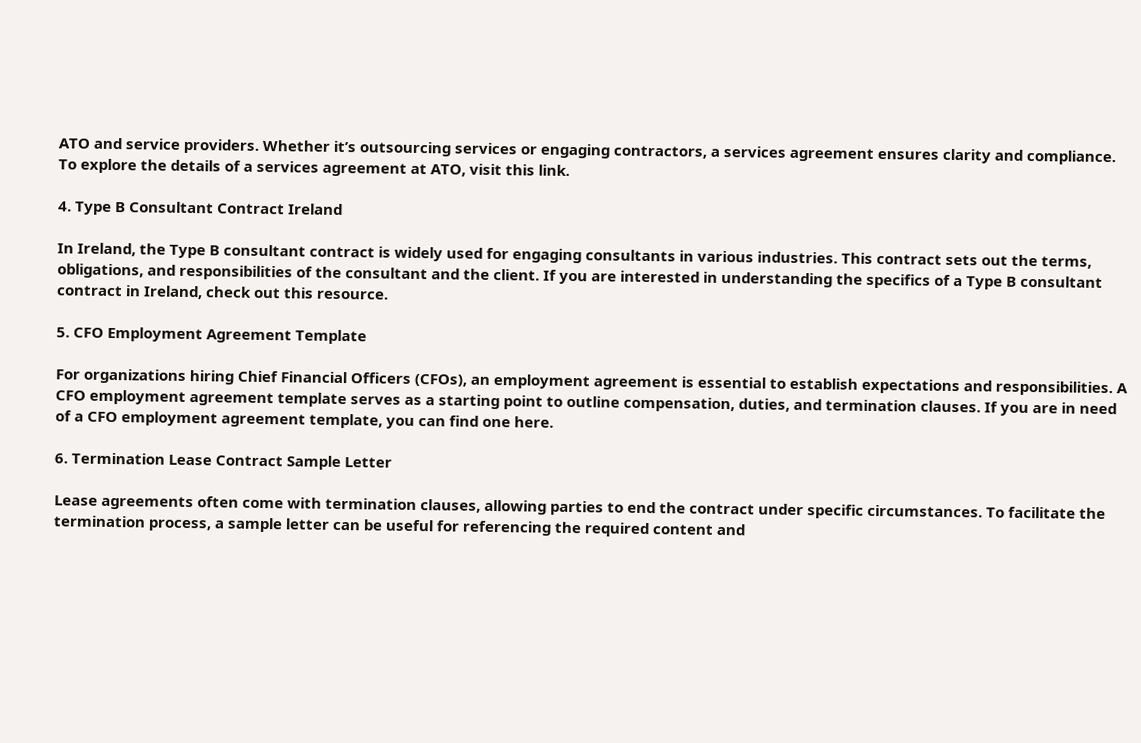ATO and service providers. Whether it’s outsourcing services or engaging contractors, a services agreement ensures clarity and compliance. To explore the details of a services agreement at ATO, visit this link.

4. Type B Consultant Contract Ireland

In Ireland, the Type B consultant contract is widely used for engaging consultants in various industries. This contract sets out the terms, obligations, and responsibilities of the consultant and the client. If you are interested in understanding the specifics of a Type B consultant contract in Ireland, check out this resource.

5. CFO Employment Agreement Template

For organizations hiring Chief Financial Officers (CFOs), an employment agreement is essential to establish expectations and responsibilities. A CFO employment agreement template serves as a starting point to outline compensation, duties, and termination clauses. If you are in need of a CFO employment agreement template, you can find one here.

6. Termination Lease Contract Sample Letter

Lease agreements often come with termination clauses, allowing parties to end the contract under specific circumstances. To facilitate the termination process, a sample letter can be useful for referencing the required content and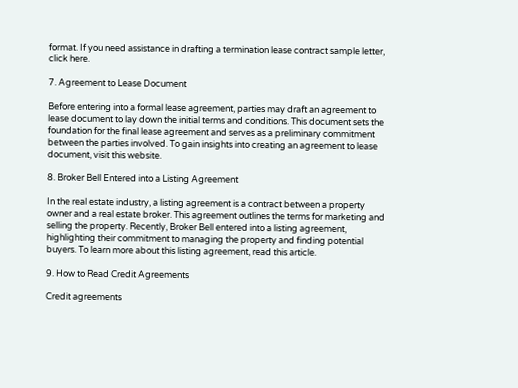format. If you need assistance in drafting a termination lease contract sample letter, click here.

7. Agreement to Lease Document

Before entering into a formal lease agreement, parties may draft an agreement to lease document to lay down the initial terms and conditions. This document sets the foundation for the final lease agreement and serves as a preliminary commitment between the parties involved. To gain insights into creating an agreement to lease document, visit this website.

8. Broker Bell Entered into a Listing Agreement

In the real estate industry, a listing agreement is a contract between a property owner and a real estate broker. This agreement outlines the terms for marketing and selling the property. Recently, Broker Bell entered into a listing agreement, highlighting their commitment to managing the property and finding potential buyers. To learn more about this listing agreement, read this article.

9. How to Read Credit Agreements

Credit agreements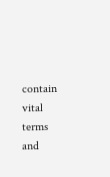contain vital terms and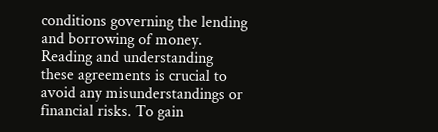conditions governing the lending and borrowing of money. Reading and understanding these agreements is crucial to avoid any misunderstandings or financial risks. To gain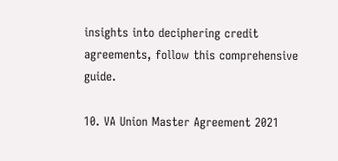insights into deciphering credit agreements, follow this comprehensive guide.

10. VA Union Master Agreement 2021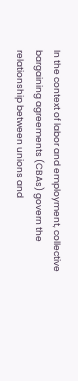In the context of labor and employment, collective bargaining agreements (CBAs) govern the relationship between unions and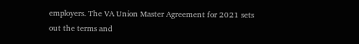employers. The VA Union Master Agreement for 2021 sets out the terms and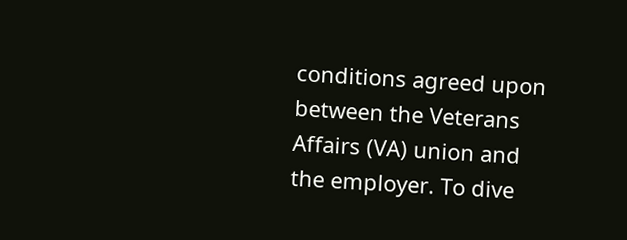conditions agreed upon between the Veterans Affairs (VA) union and the employer. To dive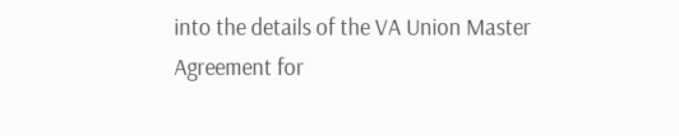into the details of the VA Union Master Agreement for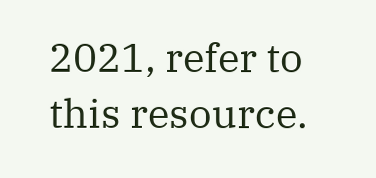2021, refer to this resource.